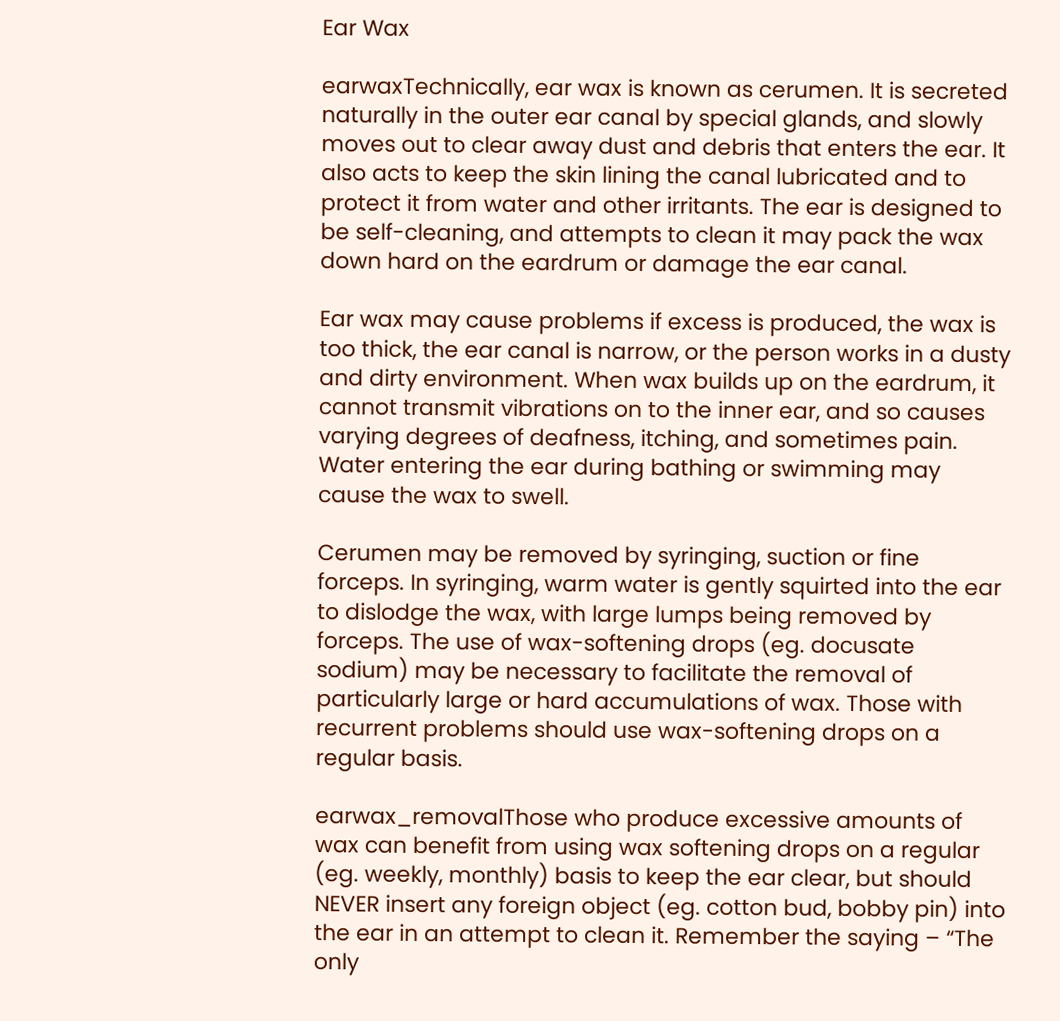Ear Wax

earwaxTechnically, ear wax is known as cerumen. It is secreted naturally in the outer ear canal by special glands, and slowly moves out to clear away dust and debris that enters the ear. It also acts to keep the skin lining the canal lubricated and to protect it from water and other irritants. The ear is designed to be self-cleaning, and attempts to clean it may pack the wax down hard on the eardrum or damage the ear canal.

Ear wax may cause problems if excess is produced, the wax is too thick, the ear canal is narrow, or the person works in a dusty and dirty environment. When wax builds up on the eardrum, it cannot transmit vibrations on to the inner ear, and so causes varying degrees of deafness, itching, and sometimes pain. Water entering the ear during bathing or swimming may cause the wax to swell.

Cerumen may be removed by syringing, suction or fine forceps. In syringing, warm water is gently squirted into the ear to dislodge the wax, with large lumps being removed by forceps. The use of wax-softening drops (eg. docusate sodium) may be necessary to facilitate the removal of particularly large or hard accumulations of wax. Those with recurrent problems should use wax-softening drops on a regular basis.

earwax_removalThose who produce excessive amounts of wax can benefit from using wax softening drops on a regular (eg. weekly, monthly) basis to keep the ear clear, but should NEVER insert any foreign object (eg. cotton bud, bobby pin) into the ear in an attempt to clean it. Remember the saying – “The only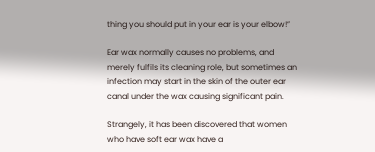thing you should put in your ear is your elbow!”

Ear wax normally causes no problems, and merely fulfils its cleaning role, but sometimes an infection may start in the skin of the outer ear canal under the wax causing significant pain.

Strangely, it has been discovered that women who have soft ear wax have a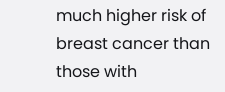much higher risk of breast cancer than those with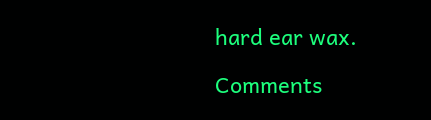hard ear wax.

Comments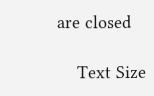are closed

    Text Size